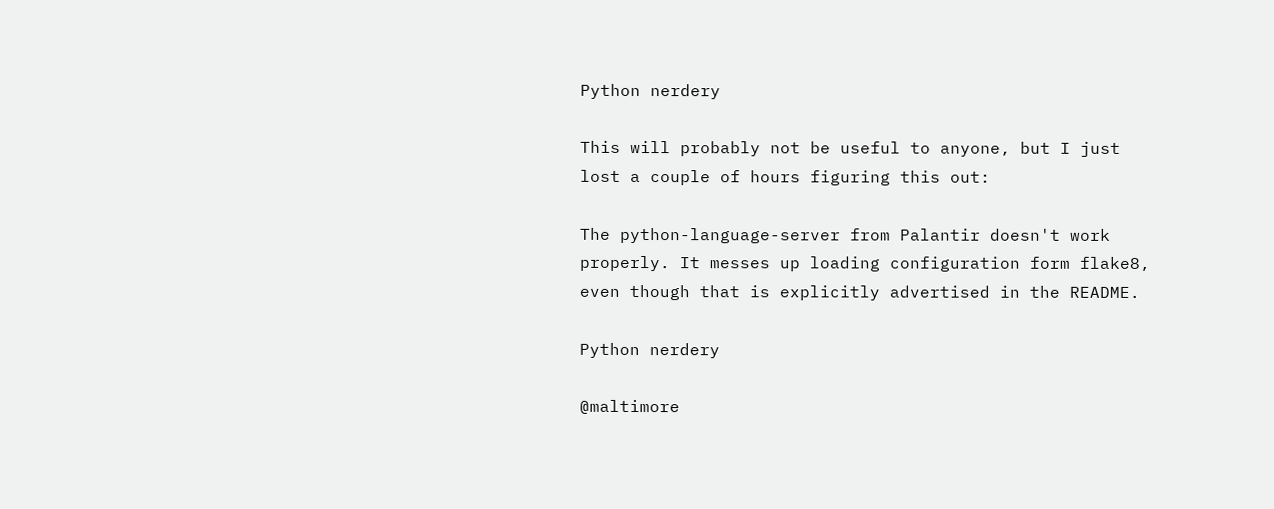Python nerdery

This will probably not be useful to anyone, but I just lost a couple of hours figuring this out:

The python-language-server from Palantir doesn't work properly. It messes up loading configuration form flake8, even though that is explicitly advertised in the README.

Python nerdery

@maltimore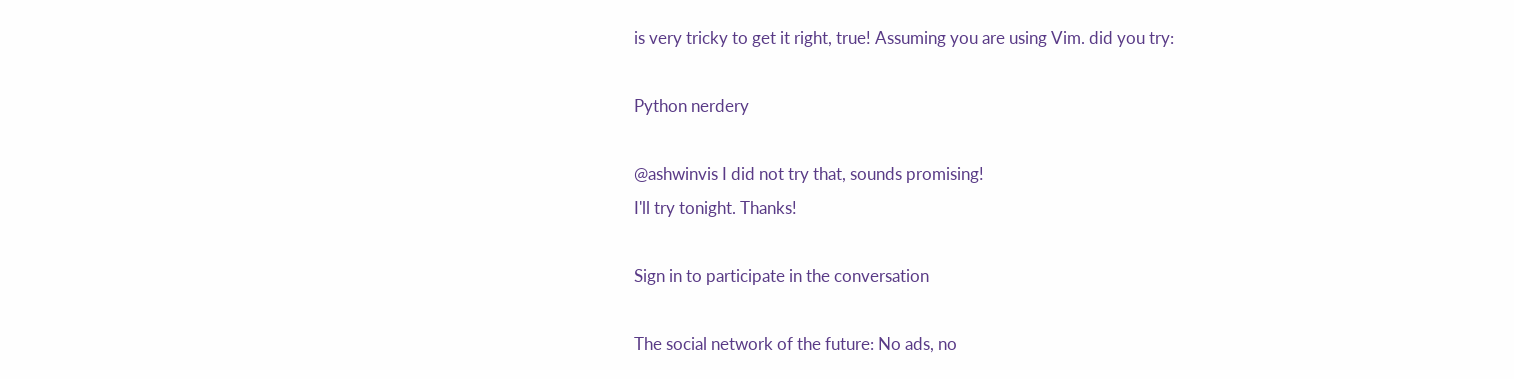is very tricky to get it right, true! Assuming you are using Vim. did you try:

Python nerdery

@ashwinvis I did not try that, sounds promising!
I'll try tonight. Thanks!

Sign in to participate in the conversation

The social network of the future: No ads, no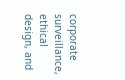corporate surveillance, ethical design, and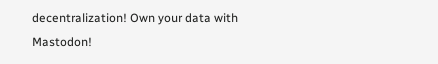decentralization! Own your data with Mastodon!